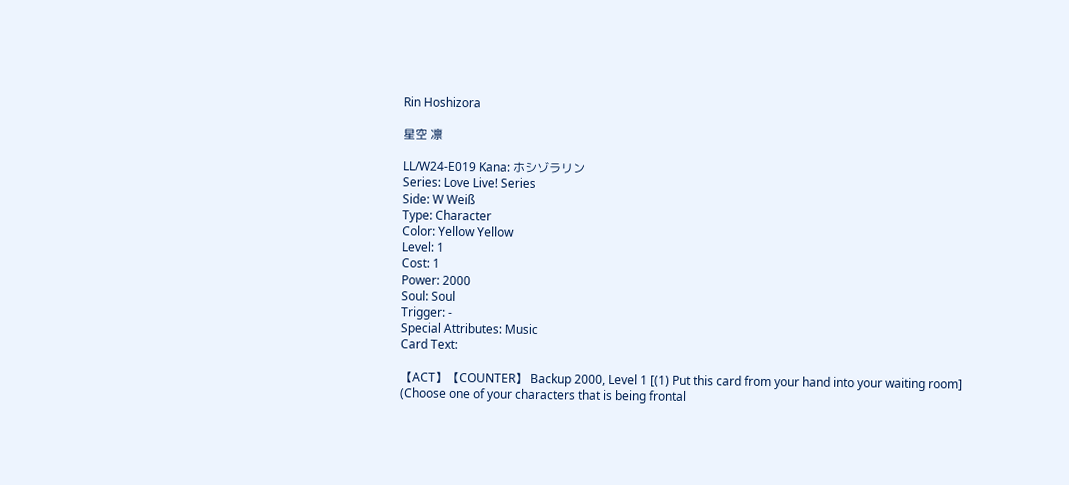Rin Hoshizora

星空 凛

LL/W24-E019 Kana: ホシゾラリン
Series: Love Live! Series
Side: W Weiß
Type: Character
Color: Yellow Yellow
Level: 1
Cost: 1
Power: 2000
Soul: Soul
Trigger: -
Special Attributes: Music
Card Text:

【ACT】【COUNTER】 Backup 2000, Level 1 [(1) Put this card from your hand into your waiting room] (Choose one of your characters that is being frontal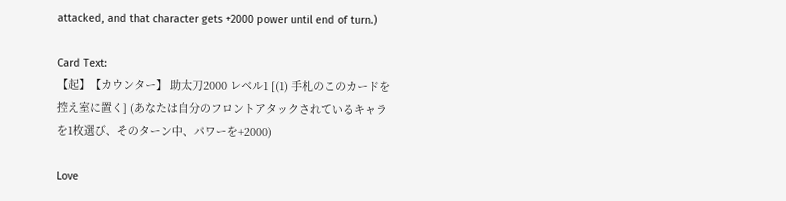attacked, and that character gets +2000 power until end of turn.)

Card Text:
【起】【カウンター】 助太刀2000 レベル1 [(1) 手札のこのカードを控え室に置く] (あなたは自分のフロントアタックされているキャラを1枚選び、そのターン中、パワーを+2000)

Love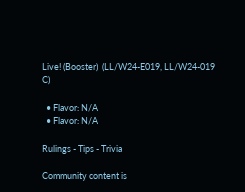Live! (Booster)  (LL/W24-E019, LL/W24-019 C)

  • Flavor: N/A
  • Flavor: N/A

Rulings - Tips - Trivia

Community content is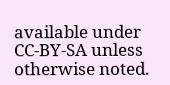available under CC-BY-SA unless otherwise noted.